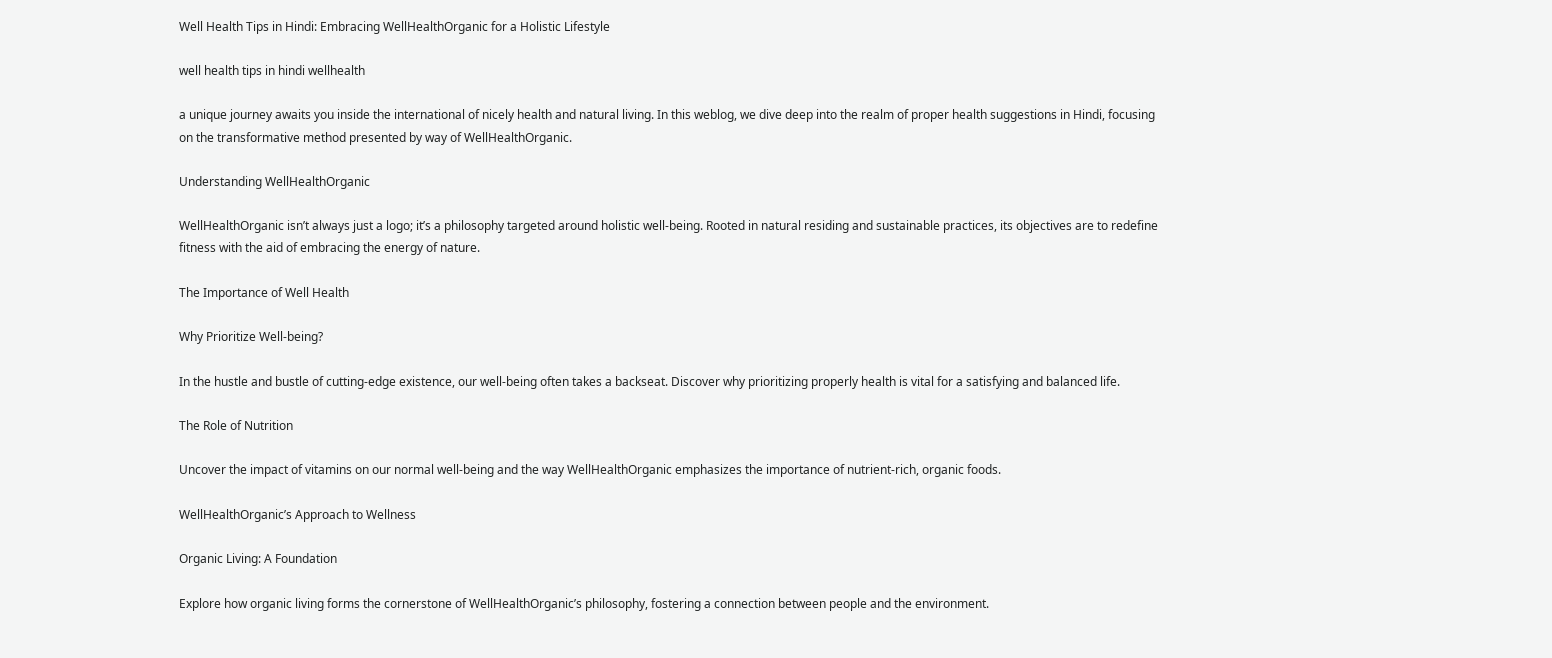Well Health Tips in Hindi: Embracing WellHealthOrganic for a Holistic Lifestyle

well health tips in hindi wellhealth

a unique journey awaits you inside the international of nicely health and natural living. In this weblog, we dive deep into the realm of proper health suggestions in Hindi, focusing on the transformative method presented by way of WellHealthOrganic.

Understanding WellHealthOrganic

WellHealthOrganic isn’t always just a logo; it’s a philosophy targeted around holistic well-being. Rooted in natural residing and sustainable practices, its objectives are to redefine fitness with the aid of embracing the energy of nature.

The Importance of Well Health

Why Prioritize Well-being?

In the hustle and bustle of cutting-edge existence, our well-being often takes a backseat. Discover why prioritizing properly health is vital for a satisfying and balanced life.

The Role of Nutrition

Uncover the impact of vitamins on our normal well-being and the way WellHealthOrganic emphasizes the importance of nutrient-rich, organic foods.

WellHealthOrganic’s Approach to Wellness

Organic Living: A Foundation

Explore how organic living forms the cornerstone of WellHealthOrganic’s philosophy, fostering a connection between people and the environment.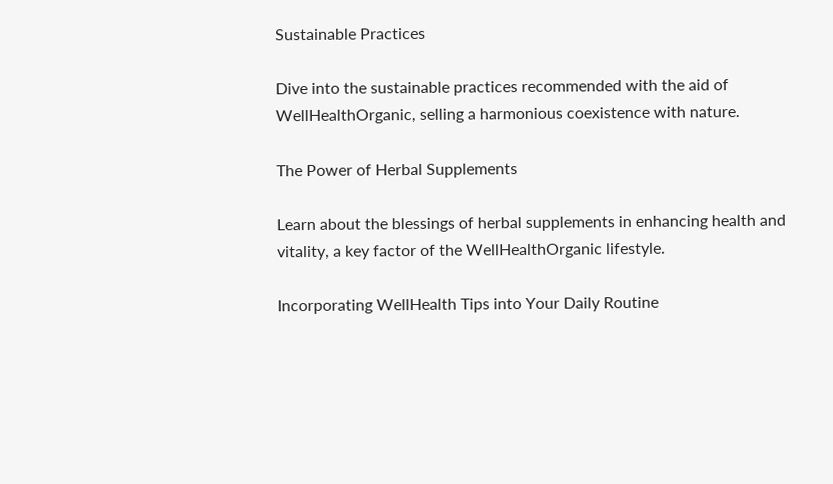Sustainable Practices

Dive into the sustainable practices recommended with the aid of WellHealthOrganic, selling a harmonious coexistence with nature.

The Power of Herbal Supplements

Learn about the blessings of herbal supplements in enhancing health and vitality, a key factor of the WellHealthOrganic lifestyle.

Incorporating WellHealth Tips into Your Daily Routine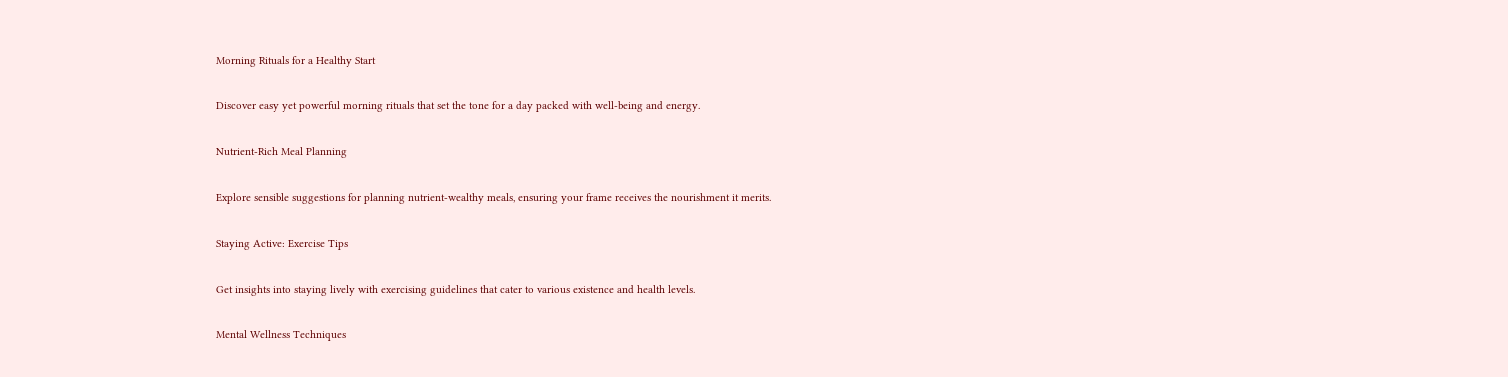Morning Rituals for a Healthy Start

Discover easy yet powerful morning rituals that set the tone for a day packed with well-being and energy.

Nutrient-Rich Meal Planning

Explore sensible suggestions for planning nutrient-wealthy meals, ensuring your frame receives the nourishment it merits.

Staying Active: Exercise Tips

Get insights into staying lively with exercising guidelines that cater to various existence and health levels.

Mental Wellness Techniques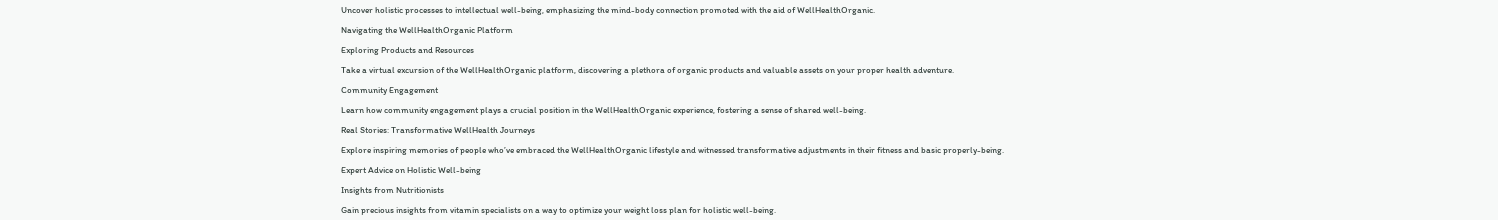Uncover holistic processes to intellectual well-being, emphasizing the mind-body connection promoted with the aid of WellHealthOrganic.

Navigating the WellHealthOrganic Platform

Exploring Products and Resources

Take a virtual excursion of the WellHealthOrganic platform, discovering a plethora of organic products and valuable assets on your proper health adventure.

Community Engagement

Learn how community engagement plays a crucial position in the WellHealthOrganic experience, fostering a sense of shared well-being.

Real Stories: Transformative WellHealth Journeys

Explore inspiring memories of people who’ve embraced the WellHealthOrganic lifestyle and witnessed transformative adjustments in their fitness and basic properly-being.

Expert Advice on Holistic Well-being

Insights from Nutritionists

Gain precious insights from vitamin specialists on a way to optimize your weight loss plan for holistic well-being.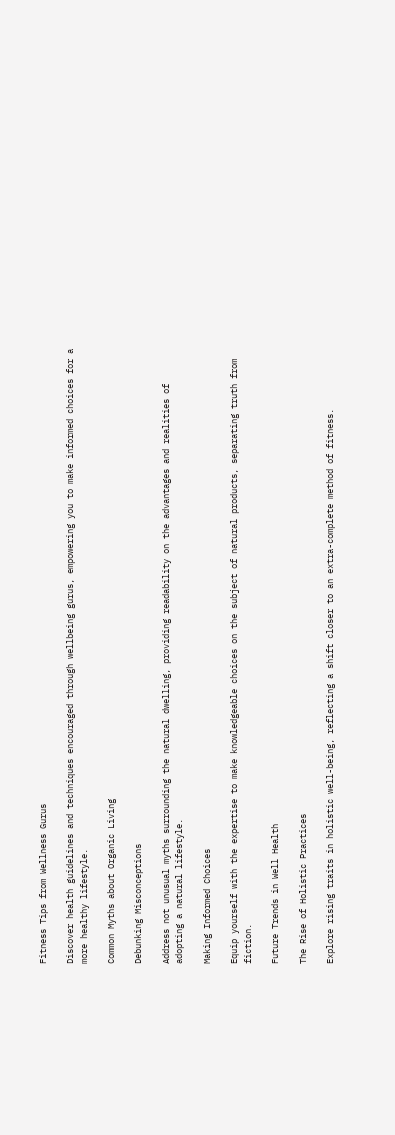Fitness Tips from Wellness Gurus

Discover health guidelines and techniques encouraged through wellbeing gurus, empowering you to make informed choices for a more healthy lifestyle.

Common Myths about Organic Living

Debunking Misconceptions

Address not unusual myths surrounding the natural dwelling, providing readability on the advantages and realities of adopting a natural lifestyle.

Making Informed Choices

Equip yourself with the expertise to make knowledgeable choices on the subject of natural products, separating truth from fiction.

Future Trends in Well Health

The Rise of Holistic Practices

Explore rising traits in holistic well-being, reflecting a shift closer to an extra-complete method of fitness.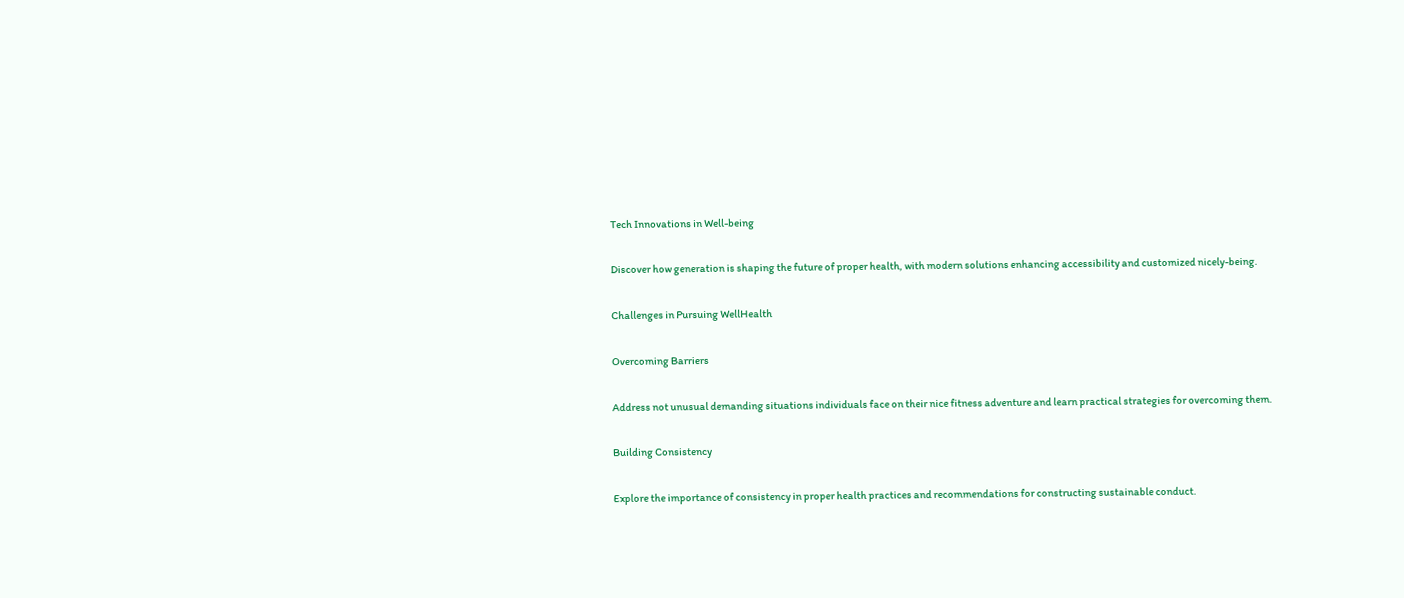Tech Innovations in Well-being

Discover how generation is shaping the future of proper health, with modern solutions enhancing accessibility and customized nicely-being.

Challenges in Pursuing WellHealth

Overcoming Barriers

Address not unusual demanding situations individuals face on their nice fitness adventure and learn practical strategies for overcoming them.

Building Consistency

Explore the importance of consistency in proper health practices and recommendations for constructing sustainable conduct.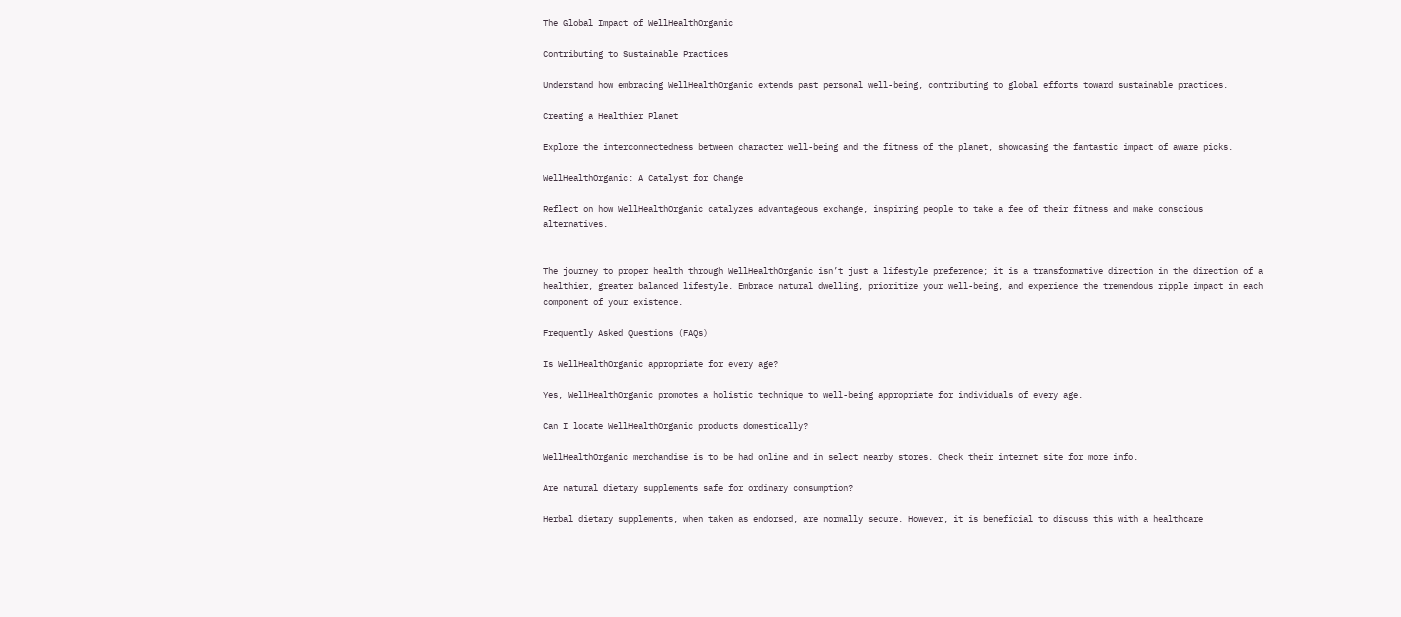The Global Impact of WellHealthOrganic

Contributing to Sustainable Practices

Understand how embracing WellHealthOrganic extends past personal well-being, contributing to global efforts toward sustainable practices.

Creating a Healthier Planet

Explore the interconnectedness between character well-being and the fitness of the planet, showcasing the fantastic impact of aware picks.

WellHealthOrganic: A Catalyst for Change

Reflect on how WellHealthOrganic catalyzes advantageous exchange, inspiring people to take a fee of their fitness and make conscious alternatives.


The journey to proper health through WellHealthOrganic isn’t just a lifestyle preference; it is a transformative direction in the direction of a healthier, greater balanced lifestyle. Embrace natural dwelling, prioritize your well-being, and experience the tremendous ripple impact in each component of your existence.

Frequently Asked Questions (FAQs)

Is WellHealthOrganic appropriate for every age?

Yes, WellHealthOrganic promotes a holistic technique to well-being appropriate for individuals of every age.

Can I locate WellHealthOrganic products domestically?

WellHealthOrganic merchandise is to be had online and in select nearby stores. Check their internet site for more info.

Are natural dietary supplements safe for ordinary consumption?

Herbal dietary supplements, when taken as endorsed, are normally secure. However, it is beneficial to discuss this with a healthcare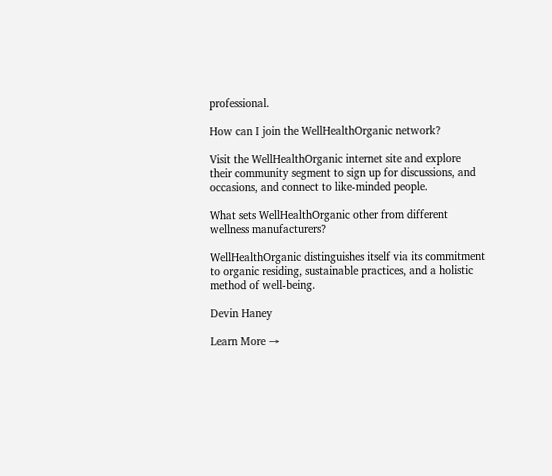professional.

How can I join the WellHealthOrganic network?

Visit the WellHealthOrganic internet site and explore their community segment to sign up for discussions, and occasions, and connect to like-minded people.

What sets WellHealthOrganic other from different wellness manufacturers?

WellHealthOrganic distinguishes itself via its commitment to organic residing, sustainable practices, and a holistic method of well-being.

Devin Haney

Learn More →